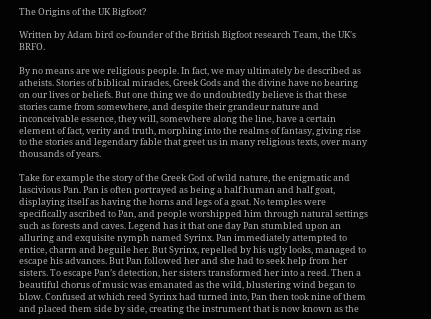The Origins of the UK Bigfoot?

Written by Adam bird co-founder of the British Bigfoot research Team, the UK's BRFO.

By no means are we religious people. In fact, we may ultimately be described as atheists. Stories of biblical miracles, Greek Gods and the divine have no bearing on our lives or beliefs. But one thing we do undoubtedly believe is that these stories came from somewhere, and despite their grandeur nature and inconceivable essence, they will, somewhere along the line, have a certain element of fact, verity and truth, morphing into the realms of fantasy, giving rise to the stories and legendary fable that greet us in many religious texts, over many thousands of years.

Take for example the story of the Greek God of wild nature, the enigmatic and lascivious Pan. Pan is often portrayed as being a half human and half goat, displaying itself as having the horns and legs of a goat. No temples were specifically ascribed to Pan, and people worshipped him through natural settings such as forests and caves. Legend has it that one day Pan stumbled upon an alluring and exquisite nymph named Syrinx. Pan immediately attempted to entice, charm and beguile her. But Syrinx, repelled by his ugly looks, managed to escape his advances. But Pan followed her and she had to seek help from her sisters. To escape Pan’s detection, her sisters transformed her into a reed. Then a beautiful chorus of music was emanated as the wild, blustering wind began to blow. Confused at which reed Syrinx had turned into, Pan then took nine of them and placed them side by side, creating the instrument that is now known as the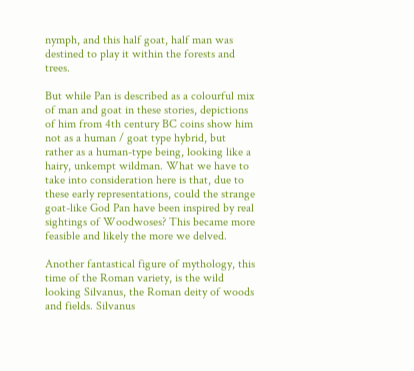nymph, and this half goat, half man was destined to play it within the forests and trees.

But while Pan is described as a colourful mix of man and goat in these stories, depictions of him from 4th century BC coins show him not as a human / goat type hybrid, but rather as a human-type being, looking like a hairy, unkempt wildman. What we have to take into consideration here is that, due to these early representations, could the strange goat-like God Pan have been inspired by real sightings of Woodwoses? This became more feasible and likely the more we delved.

Another fantastical figure of mythology, this time of the Roman variety, is the wild looking Silvanus, the Roman deity of woods and fields. Silvanus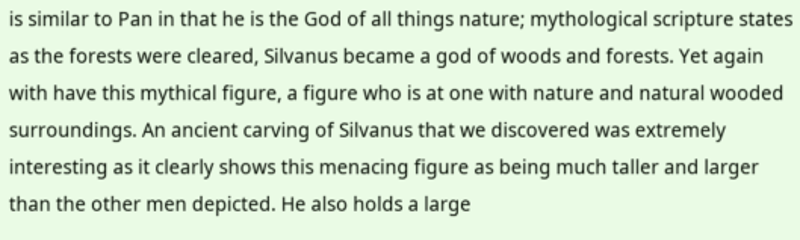is similar to Pan in that he is the God of all things nature; mythological scripture states as the forests were cleared, Silvanus became a god of woods and forests. Yet again with have this mythical figure, a figure who is at one with nature and natural wooded surroundings. An ancient carving of Silvanus that we discovered was extremely interesting as it clearly shows this menacing figure as being much taller and larger than the other men depicted. He also holds a large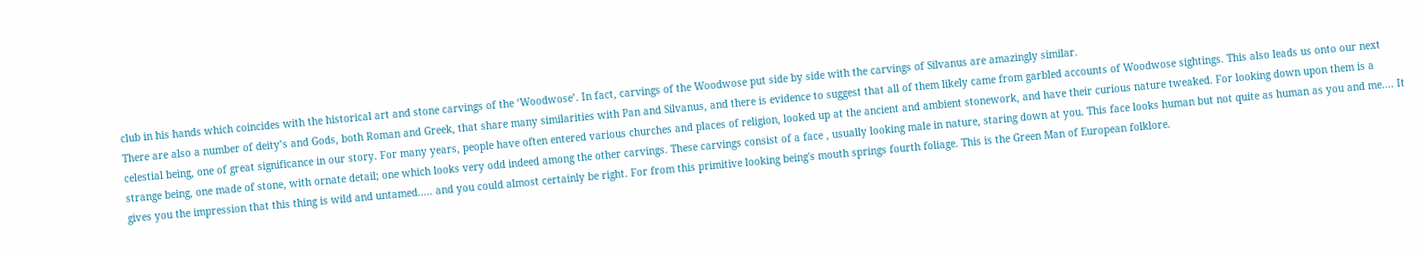club in his hands which coincides with the historical art and stone carvings of the ‘Woodwose’. In fact, carvings of the Woodwose put side by side with the carvings of Silvanus are amazingly similar.
There are also a number of deity’s and Gods, both Roman and Greek, that share many similarities with Pan and Silvanus, and there is evidence to suggest that all of them likely came from garbled accounts of Woodwose sightings. This also leads us onto our next celestial being, one of great significance in our story. For many years, people have often entered various churches and places of religion, looked up at the ancient and ambient stonework, and have their curious nature tweaked. For looking down upon them is a strange being, one made of stone, with ornate detail; one which looks very odd indeed among the other carvings. These carvings consist of a face , usually looking male in nature, staring down at you. This face looks human but not quite as human as you and me.... It gives you the impression that this thing is wild and untamed..... and you could almost certainly be right. For from this primitive looking being's mouth springs fourth foliage. This is the Green Man of European folklore.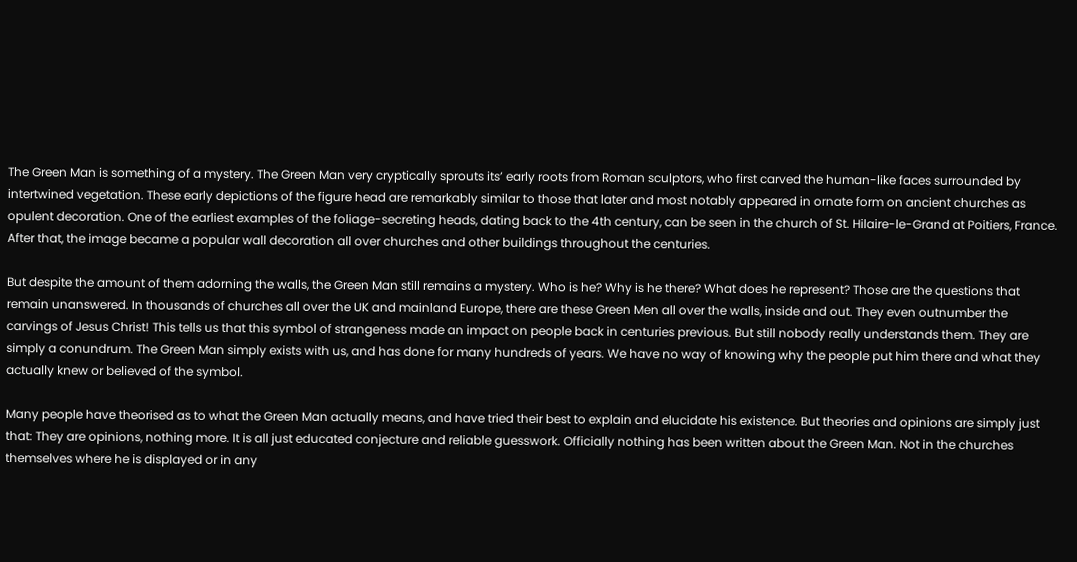The Green Man is something of a mystery. The Green Man very cryptically sprouts its’ early roots from Roman sculptors, who first carved the human-like faces surrounded by intertwined vegetation. These early depictions of the figure head are remarkably similar to those that later and most notably appeared in ornate form on ancient churches as opulent decoration. One of the earliest examples of the foliage-secreting heads, dating back to the 4th century, can be seen in the church of St. Hilaire-le-Grand at Poitiers, France. After that, the image became a popular wall decoration all over churches and other buildings throughout the centuries.

But despite the amount of them adorning the walls, the Green Man still remains a mystery. Who is he? Why is he there? What does he represent? Those are the questions that remain unanswered. In thousands of churches all over the UK and mainland Europe, there are these Green Men all over the walls, inside and out. They even outnumber the carvings of Jesus Christ! This tells us that this symbol of strangeness made an impact on people back in centuries previous. But still nobody really understands them. They are simply a conundrum. The Green Man simply exists with us, and has done for many hundreds of years. We have no way of knowing why the people put him there and what they actually knew or believed of the symbol.

Many people have theorised as to what the Green Man actually means, and have tried their best to explain and elucidate his existence. But theories and opinions are simply just that: They are opinions, nothing more. It is all just educated conjecture and reliable guesswork. Officially nothing has been written about the Green Man. Not in the churches themselves where he is displayed or in any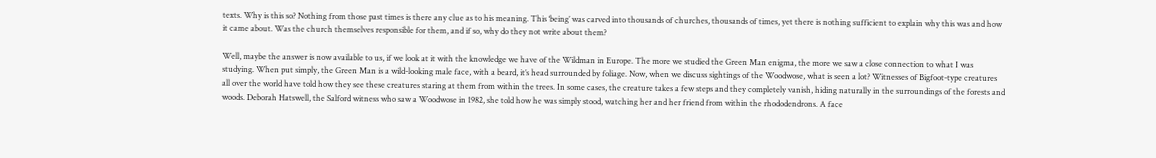texts. Why is this so? Nothing from those past times is there any clue as to his meaning. This ‘being’ was carved into thousands of churches, thousands of times, yet there is nothing sufficient to explain why this was and how it came about. Was the church themselves responsible for them, and if so, why do they not write about them?

Well, maybe the answer is now available to us, if we look at it with the knowledge we have of the Wildman in Europe. The more we studied the Green Man enigma, the more we saw a close connection to what I was studying. When put simply, the Green Man is a wild-looking male face, with a beard, it’s head surrounded by foliage. Now, when we discuss sightings of the Woodwose, what is seen a lot? Witnesses of Bigfoot-type creatures all over the world have told how they see these creatures staring at them from within the trees. In some cases, the creature takes a few steps and they completely vanish, hiding naturally in the surroundings of the forests and woods. Deborah Hatswell, the Salford witness who saw a Woodwose in 1982, she told how he was simply stood, watching her and her friend from within the rhododendrons. A face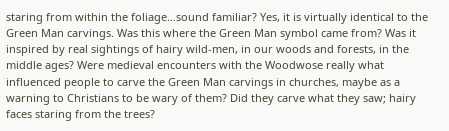staring from within the foliage…sound familiar? Yes, it is virtually identical to the Green Man carvings. Was this where the Green Man symbol came from? Was it inspired by real sightings of hairy wild-men, in our woods and forests, in the middle ages? Were medieval encounters with the Woodwose really what influenced people to carve the Green Man carvings in churches, maybe as a warning to Christians to be wary of them? Did they carve what they saw; hairy faces staring from the trees?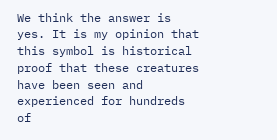We think the answer is yes. It is my opinion that this symbol is historical proof that these creatures have been seen and experienced for hundreds of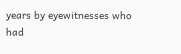years by eyewitnesses who had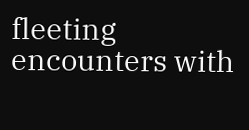fleeting encounters with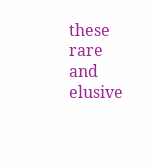these rare and elusive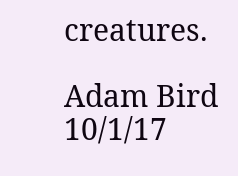creatures.

Adam Bird 10/1/17